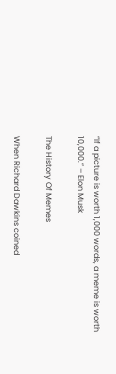“If a picture is worth 1,000 words, a meme is worth 10,000.” – Elon Musk

The History Of Memes

When Richard Dawkins coined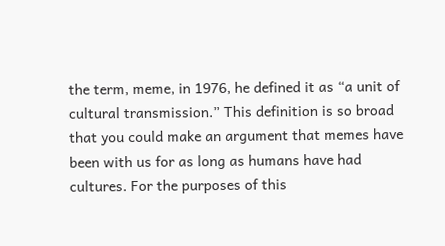the term, meme, in 1976, he defined it as “a unit of cultural transmission.” This definition is so broad that you could make an argument that memes have been with us for as long as humans have had cultures. For the purposes of this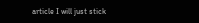article I will just stick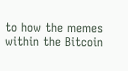to how the memes within the Bitcoin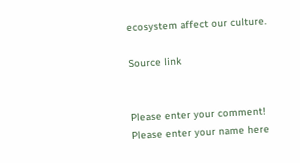ecosystem affect our culture.

Source link


Please enter your comment!
Please enter your name here